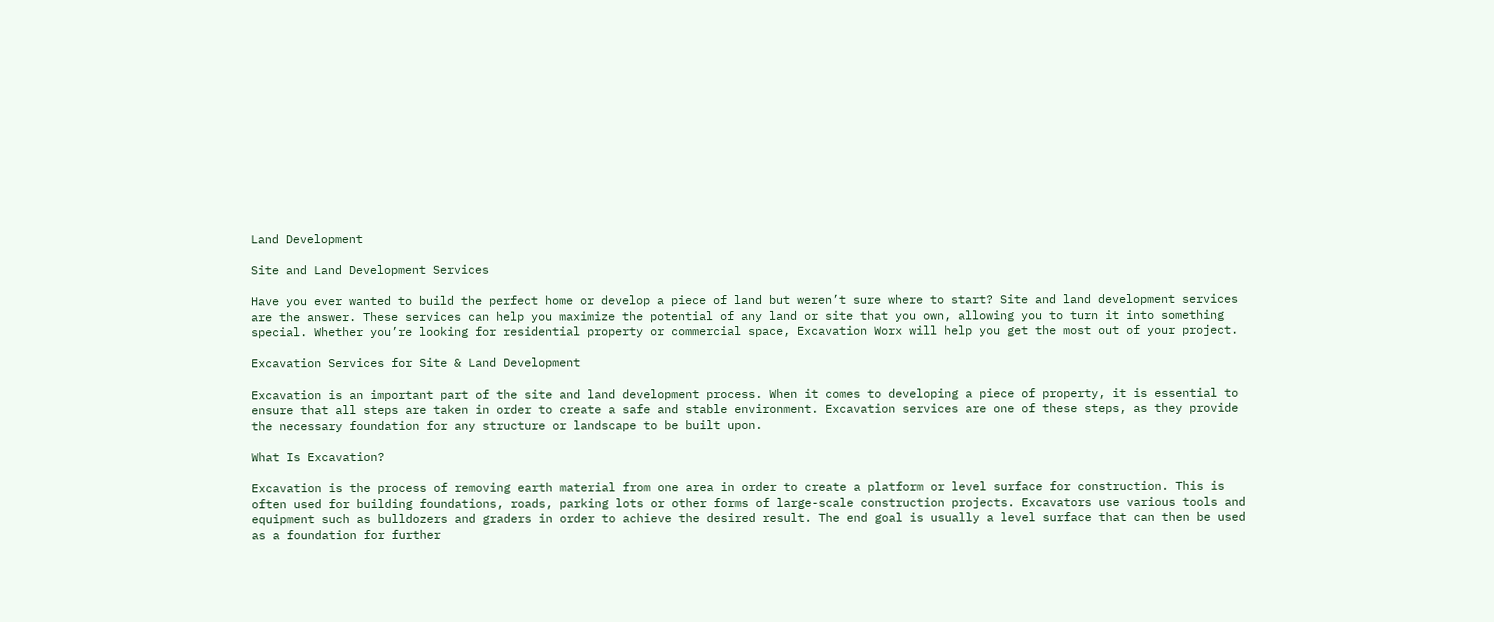Land Development

Site and Land Development Services

Have you ever wanted to build the perfect home or develop a piece of land but weren’t sure where to start? Site and land development services are the answer. These services can help you maximize the potential of any land or site that you own, allowing you to turn it into something special. Whether you’re looking for residential property or commercial space, Excavation Worx will help you get the most out of your project.

Excavation Services for Site & Land Development

Excavation is an important part of the site and land development process. When it comes to developing a piece of property, it is essential to ensure that all steps are taken in order to create a safe and stable environment. Excavation services are one of these steps, as they provide the necessary foundation for any structure or landscape to be built upon.

What Is Excavation?

Excavation is the process of removing earth material from one area in order to create a platform or level surface for construction. This is often used for building foundations, roads, parking lots or other forms of large-scale construction projects. Excavators use various tools and equipment such as bulldozers and graders in order to achieve the desired result. The end goal is usually a level surface that can then be used as a foundation for further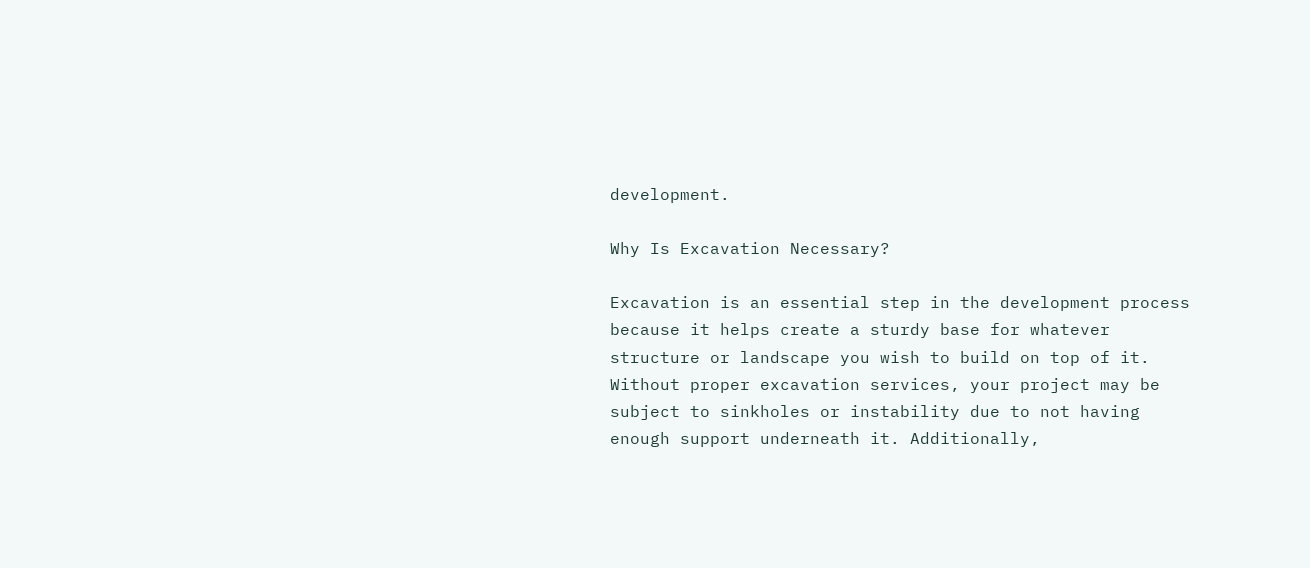development.

Why Is Excavation Necessary?

Excavation is an essential step in the development process because it helps create a sturdy base for whatever structure or landscape you wish to build on top of it. Without proper excavation services, your project may be subject to sinkholes or instability due to not having enough support underneath it. Additionally,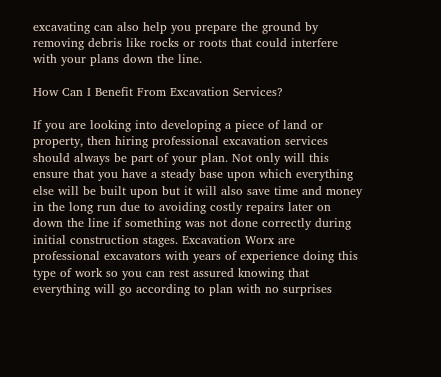excavating can also help you prepare the ground by removing debris like rocks or roots that could interfere with your plans down the line.

How Can I Benefit From Excavation Services?

If you are looking into developing a piece of land or property, then hiring professional excavation services should always be part of your plan. Not only will this ensure that you have a steady base upon which everything else will be built upon but it will also save time and money in the long run due to avoiding costly repairs later on down the line if something was not done correctly during initial construction stages. Excavation Worx are professional excavators with years of experience doing this type of work so you can rest assured knowing that everything will go according to plan with no surprises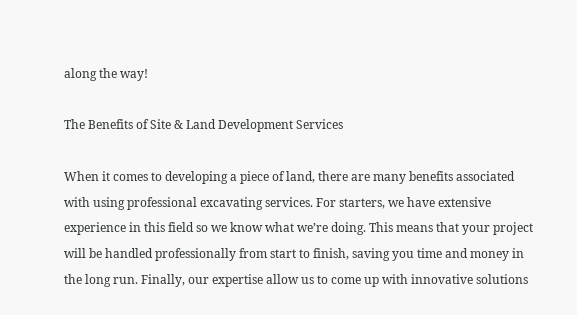along the way!

The Benefits of Site & Land Development Services

When it comes to developing a piece of land, there are many benefits associated with using professional excavating services. For starters, we have extensive experience in this field so we know what we’re doing. This means that your project will be handled professionally from start to finish, saving you time and money in the long run. Finally, our expertise allow us to come up with innovative solutions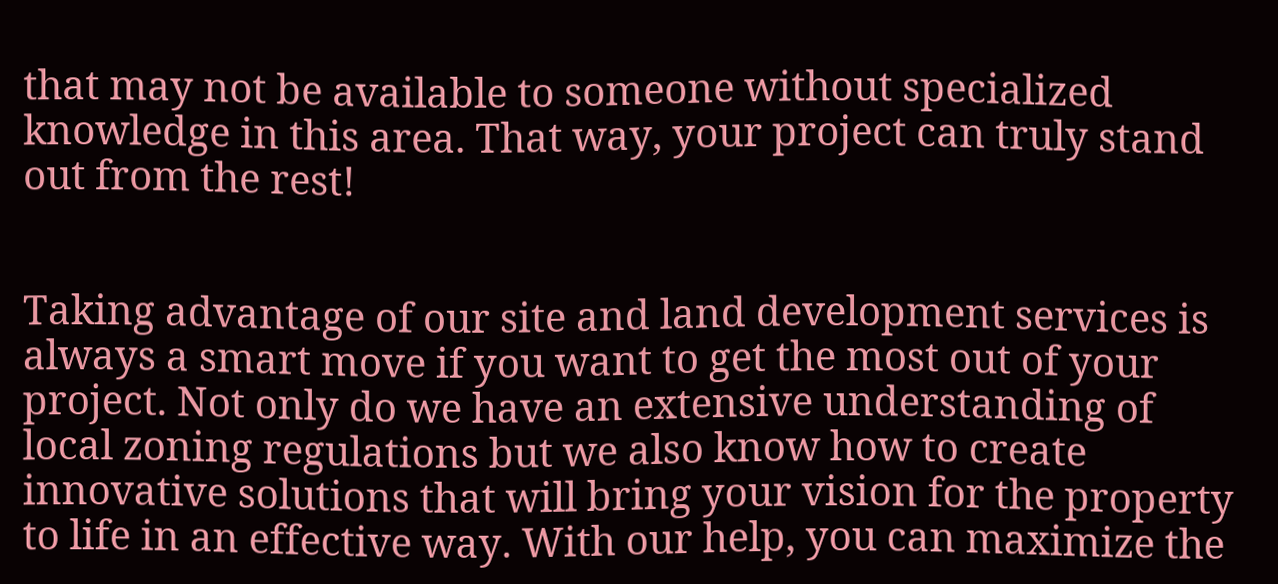that may not be available to someone without specialized knowledge in this area. That way, your project can truly stand out from the rest!


Taking advantage of our site and land development services is always a smart move if you want to get the most out of your project. Not only do we have an extensive understanding of local zoning regulations but we also know how to create innovative solutions that will bring your vision for the property to life in an effective way. With our help, you can maximize the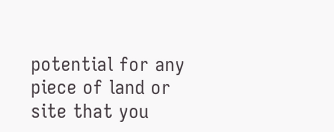potential for any piece of land or site that you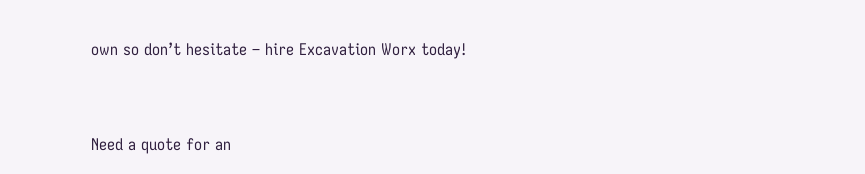own so don’t hesitate – hire Excavation Worx today!


Need a quote for an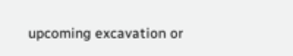upcoming excavation or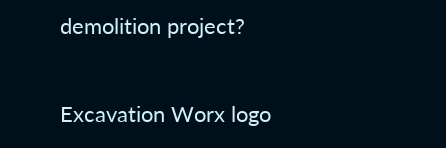demolition project?

Excavation Worx logo